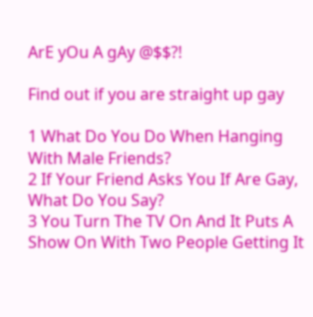ArE yOu A gAy @$$?!

Find out if you are straight up gay

1 What Do You Do When Hanging With Male Friends?
2 If Your Friend Asks You If Are Gay, What Do You Say?
3 You Turn The TV On And It Puts A Show On With Two People Getting It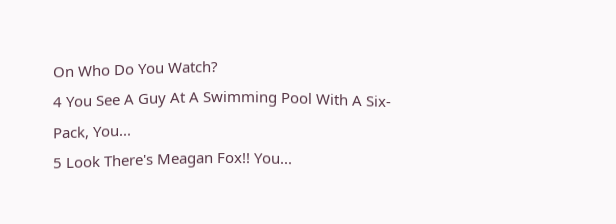On Who Do You Watch?
4 You See A Guy At A Swimming Pool With A Six-Pack, You...
5 Look There's Meagan Fox!! You...